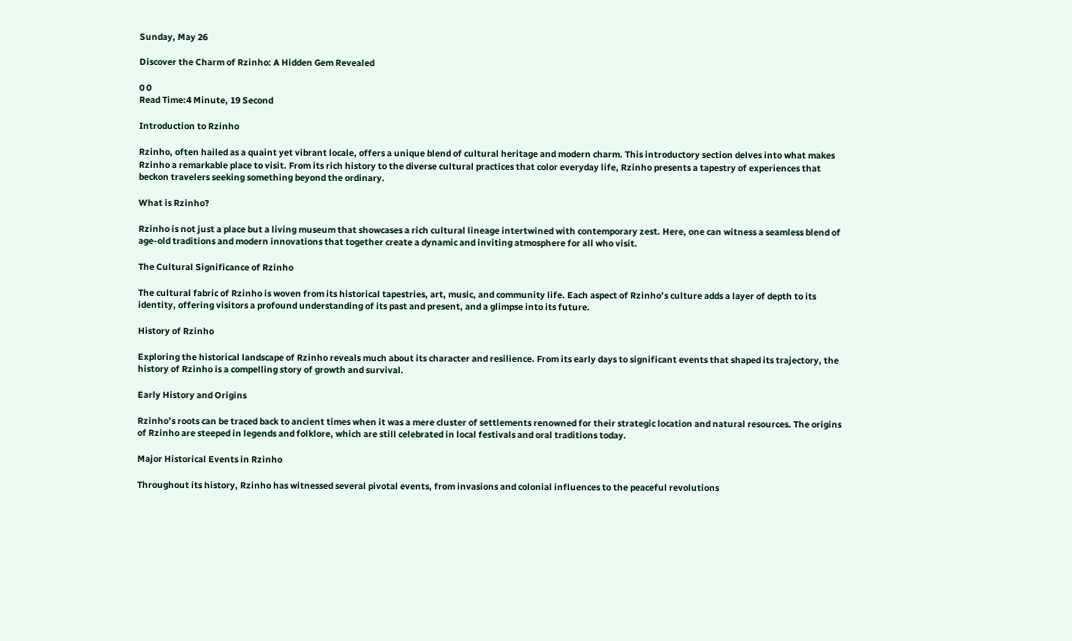Sunday, May 26

Discover the Charm of Rzinho: A Hidden Gem Revealed

0 0
Read Time:4 Minute, 19 Second

Introduction to Rzinho

Rzinho, often hailed as a quaint yet vibrant locale, offers a unique blend of cultural heritage and modern charm. This introductory section delves into what makes Rzinho a remarkable place to visit. From its rich history to the diverse cultural practices that color everyday life, Rzinho presents a tapestry of experiences that beckon travelers seeking something beyond the ordinary.

What is Rzinho?

Rzinho is not just a place but a living museum that showcases a rich cultural lineage intertwined with contemporary zest. Here, one can witness a seamless blend of age-old traditions and modern innovations that together create a dynamic and inviting atmosphere for all who visit.

The Cultural Significance of Rzinho

The cultural fabric of Rzinho is woven from its historical tapestries, art, music, and community life. Each aspect of Rzinho’s culture adds a layer of depth to its identity, offering visitors a profound understanding of its past and present, and a glimpse into its future.

History of Rzinho

Exploring the historical landscape of Rzinho reveals much about its character and resilience. From its early days to significant events that shaped its trajectory, the history of Rzinho is a compelling story of growth and survival.

Early History and Origins

Rzinho’s roots can be traced back to ancient times when it was a mere cluster of settlements renowned for their strategic location and natural resources. The origins of Rzinho are steeped in legends and folklore, which are still celebrated in local festivals and oral traditions today.

Major Historical Events in Rzinho

Throughout its history, Rzinho has witnessed several pivotal events, from invasions and colonial influences to the peaceful revolutions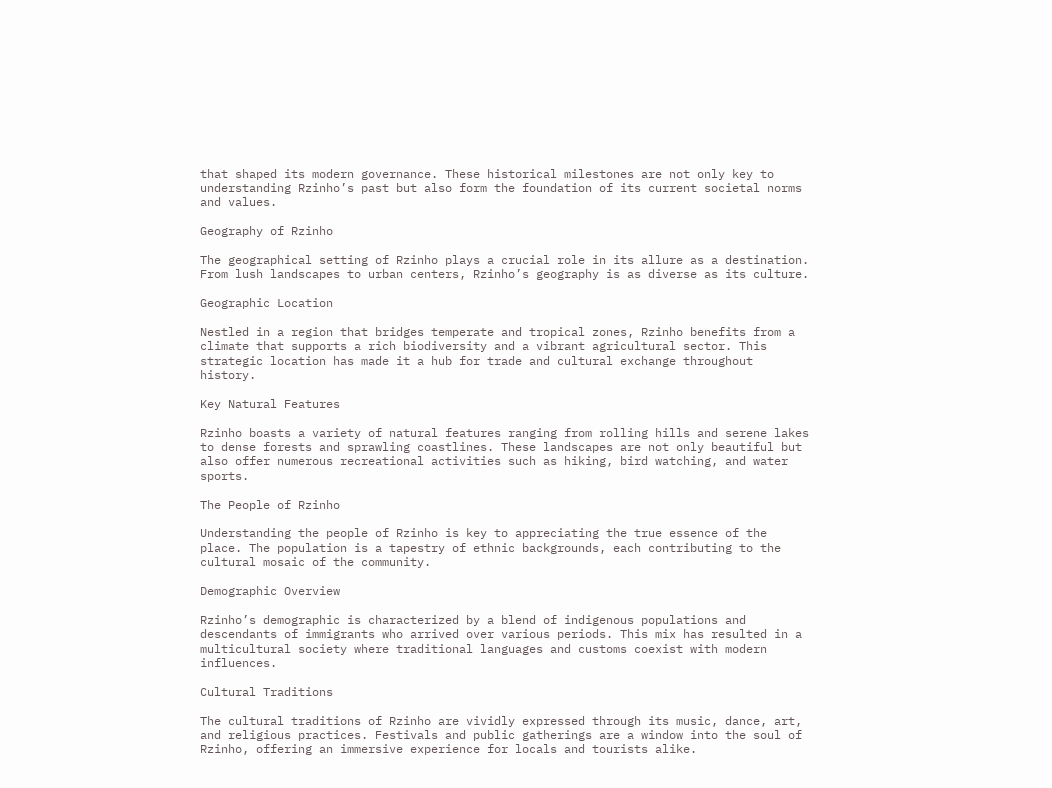that shaped its modern governance. These historical milestones are not only key to understanding Rzinho’s past but also form the foundation of its current societal norms and values.

Geography of Rzinho

The geographical setting of Rzinho plays a crucial role in its allure as a destination. From lush landscapes to urban centers, Rzinho’s geography is as diverse as its culture.

Geographic Location

Nestled in a region that bridges temperate and tropical zones, Rzinho benefits from a climate that supports a rich biodiversity and a vibrant agricultural sector. This strategic location has made it a hub for trade and cultural exchange throughout history.

Key Natural Features

Rzinho boasts a variety of natural features ranging from rolling hills and serene lakes to dense forests and sprawling coastlines. These landscapes are not only beautiful but also offer numerous recreational activities such as hiking, bird watching, and water sports.

The People of Rzinho

Understanding the people of Rzinho is key to appreciating the true essence of the place. The population is a tapestry of ethnic backgrounds, each contributing to the cultural mosaic of the community.

Demographic Overview

Rzinho’s demographic is characterized by a blend of indigenous populations and descendants of immigrants who arrived over various periods. This mix has resulted in a multicultural society where traditional languages and customs coexist with modern influences.

Cultural Traditions

The cultural traditions of Rzinho are vividly expressed through its music, dance, art, and religious practices. Festivals and public gatherings are a window into the soul of Rzinho, offering an immersive experience for locals and tourists alike.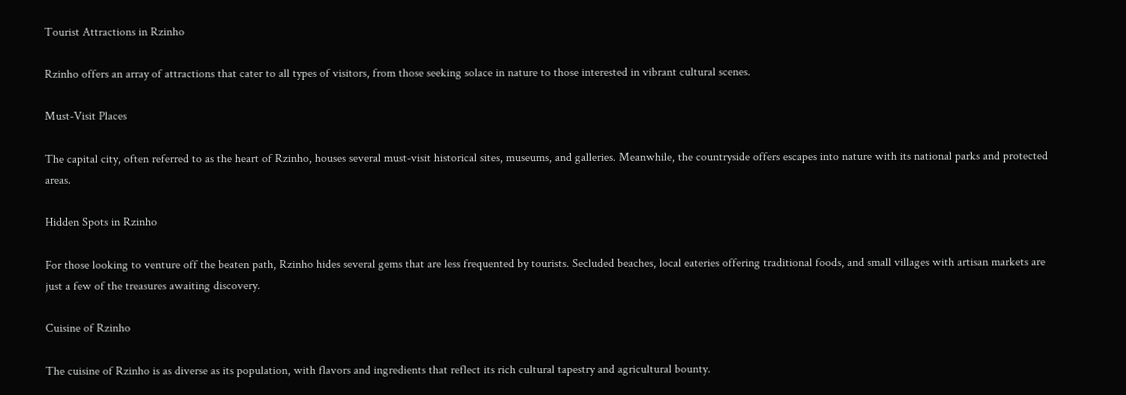Tourist Attractions in Rzinho

Rzinho offers an array of attractions that cater to all types of visitors, from those seeking solace in nature to those interested in vibrant cultural scenes.

Must-Visit Places

The capital city, often referred to as the heart of Rzinho, houses several must-visit historical sites, museums, and galleries. Meanwhile, the countryside offers escapes into nature with its national parks and protected areas.

Hidden Spots in Rzinho

For those looking to venture off the beaten path, Rzinho hides several gems that are less frequented by tourists. Secluded beaches, local eateries offering traditional foods, and small villages with artisan markets are just a few of the treasures awaiting discovery.

Cuisine of Rzinho

The cuisine of Rzinho is as diverse as its population, with flavors and ingredients that reflect its rich cultural tapestry and agricultural bounty.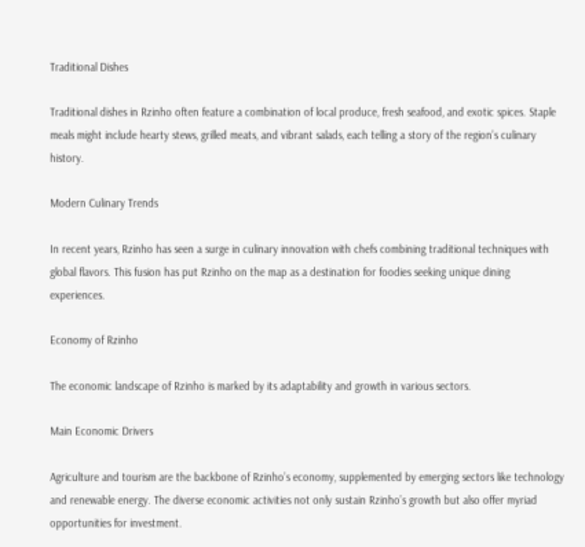Traditional Dishes

Traditional dishes in Rzinho often feature a combination of local produce, fresh seafood, and exotic spices. Staple meals might include hearty stews, grilled meats, and vibrant salads, each telling a story of the region’s culinary history.

Modern Culinary Trends

In recent years, Rzinho has seen a surge in culinary innovation with chefs combining traditional techniques with global flavors. This fusion has put Rzinho on the map as a destination for foodies seeking unique dining experiences.

Economy of Rzinho

The economic landscape of Rzinho is marked by its adaptability and growth in various sectors.

Main Economic Drivers

Agriculture and tourism are the backbone of Rzinho’s economy, supplemented by emerging sectors like technology and renewable energy. The diverse economic activities not only sustain Rzinho’s growth but also offer myriad opportunities for investment.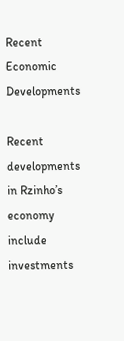Recent Economic Developments

Recent developments in Rzinho’s economy include investments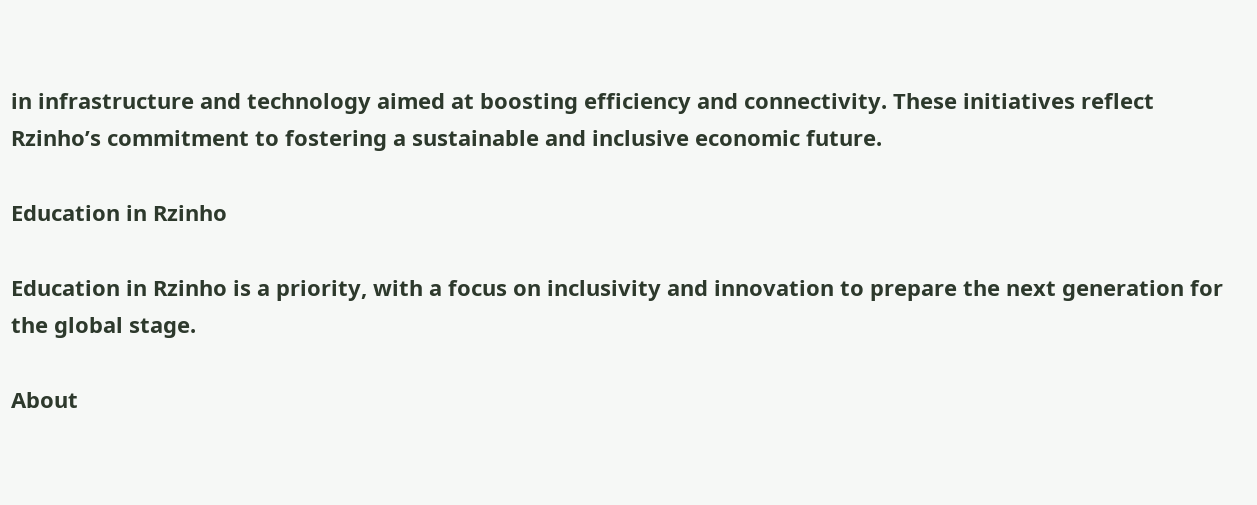in infrastructure and technology aimed at boosting efficiency and connectivity. These initiatives reflect Rzinho’s commitment to fostering a sustainable and inclusive economic future.

Education in Rzinho

Education in Rzinho is a priority, with a focus on inclusivity and innovation to prepare the next generation for the global stage.

About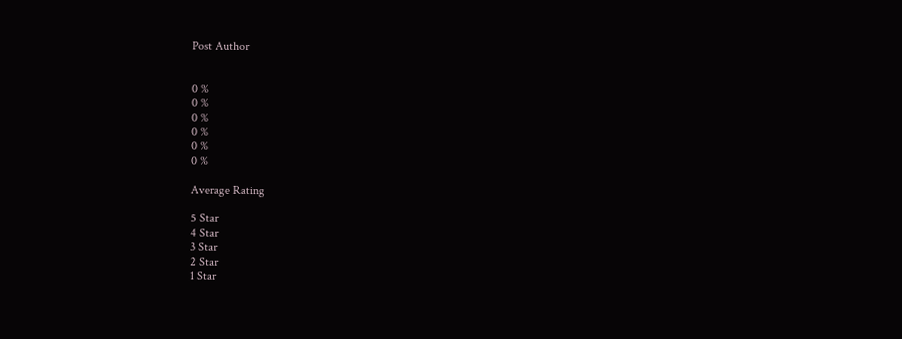Post Author


0 %
0 %
0 %
0 %
0 %
0 %

Average Rating

5 Star
4 Star
3 Star
2 Star
1 Star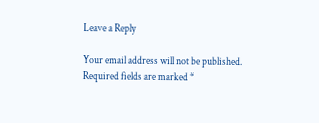Leave a Reply

Your email address will not be published. Required fields are marked *